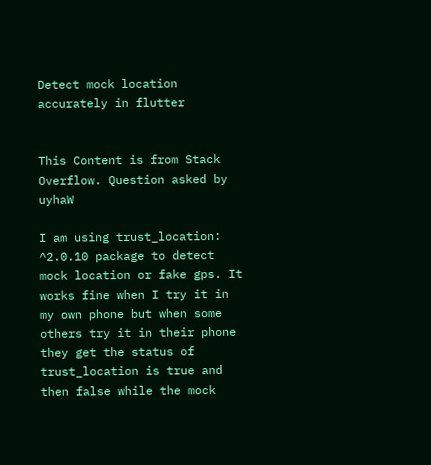Detect mock location accurately in flutter


This Content is from Stack Overflow. Question asked by uyhaW

I am using trust_location: ^2.0.10 package to detect mock location or fake gps. It works fine when I try it in my own phone but when some others try it in their phone they get the status of trust_location is true and then false while the mock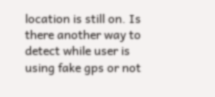location is still on. Is there another way to detect while user is using fake gps or not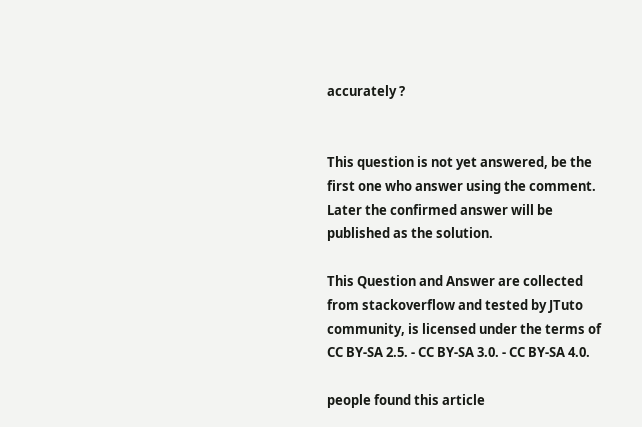accurately ?


This question is not yet answered, be the first one who answer using the comment. Later the confirmed answer will be published as the solution.

This Question and Answer are collected from stackoverflow and tested by JTuto community, is licensed under the terms of CC BY-SA 2.5. - CC BY-SA 3.0. - CC BY-SA 4.0.

people found this article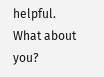helpful. What about you?